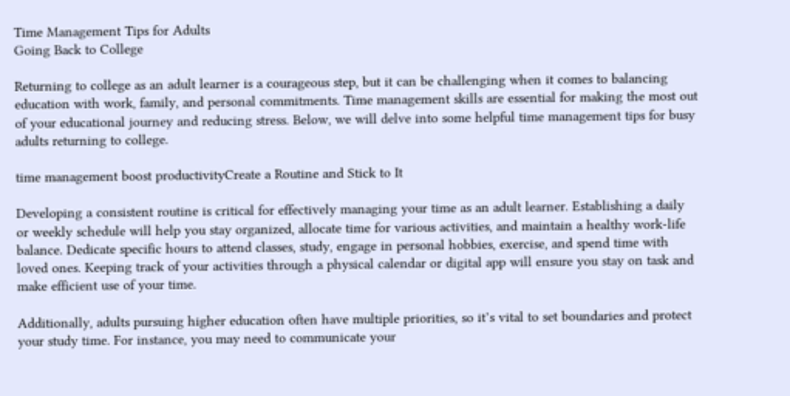Time Management Tips for Adults
Going Back to College

Returning to college as an adult learner is a courageous step, but it can be challenging when it comes to balancing education with work, family, and personal commitments. Time management skills are essential for making the most out of your educational journey and reducing stress. Below, we will delve into some helpful time management tips for busy adults returning to college.

time management boost productivityCreate a Routine and Stick to It

Developing a consistent routine is critical for effectively managing your time as an adult learner. Establishing a daily or weekly schedule will help you stay organized, allocate time for various activities, and maintain a healthy work-life balance. Dedicate specific hours to attend classes, study, engage in personal hobbies, exercise, and spend time with loved ones. Keeping track of your activities through a physical calendar or digital app will ensure you stay on task and make efficient use of your time.

Additionally, adults pursuing higher education often have multiple priorities, so it’s vital to set boundaries and protect your study time. For instance, you may need to communicate your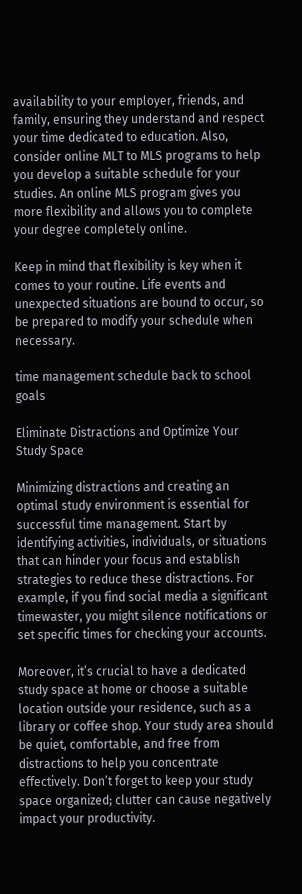availability to your employer, friends, and family, ensuring they understand and respect your time dedicated to education. Also, consider online MLT to MLS programs to help you develop a suitable schedule for your studies. An online MLS program gives you more flexibility and allows you to complete your degree completely online.

Keep in mind that flexibility is key when it comes to your routine. Life events and unexpected situations are bound to occur, so be prepared to modify your schedule when necessary.

time management schedule back to school goals

Eliminate Distractions and Optimize Your Study Space

Minimizing distractions and creating an optimal study environment is essential for successful time management. Start by identifying activities, individuals, or situations that can hinder your focus and establish strategies to reduce these distractions. For example, if you find social media a significant timewaster, you might silence notifications or set specific times for checking your accounts.

Moreover, it’s crucial to have a dedicated study space at home or choose a suitable location outside your residence, such as a library or coffee shop. Your study area should be quiet, comfortable, and free from distractions to help you concentrate effectively. Don’t forget to keep your study space organized; clutter can cause negatively impact your productivity.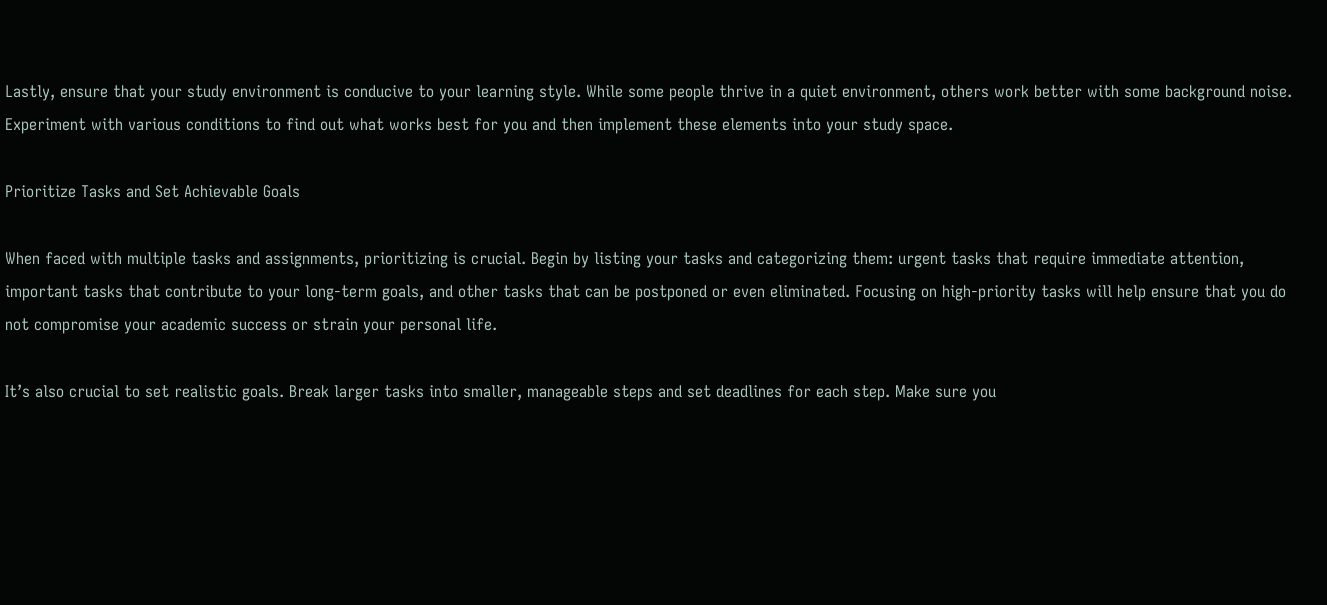Lastly, ensure that your study environment is conducive to your learning style. While some people thrive in a quiet environment, others work better with some background noise. Experiment with various conditions to find out what works best for you and then implement these elements into your study space.

Prioritize Tasks and Set Achievable Goals

When faced with multiple tasks and assignments, prioritizing is crucial. Begin by listing your tasks and categorizing them: urgent tasks that require immediate attention, important tasks that contribute to your long-term goals, and other tasks that can be postponed or even eliminated. Focusing on high-priority tasks will help ensure that you do not compromise your academic success or strain your personal life.

It’s also crucial to set realistic goals. Break larger tasks into smaller, manageable steps and set deadlines for each step. Make sure you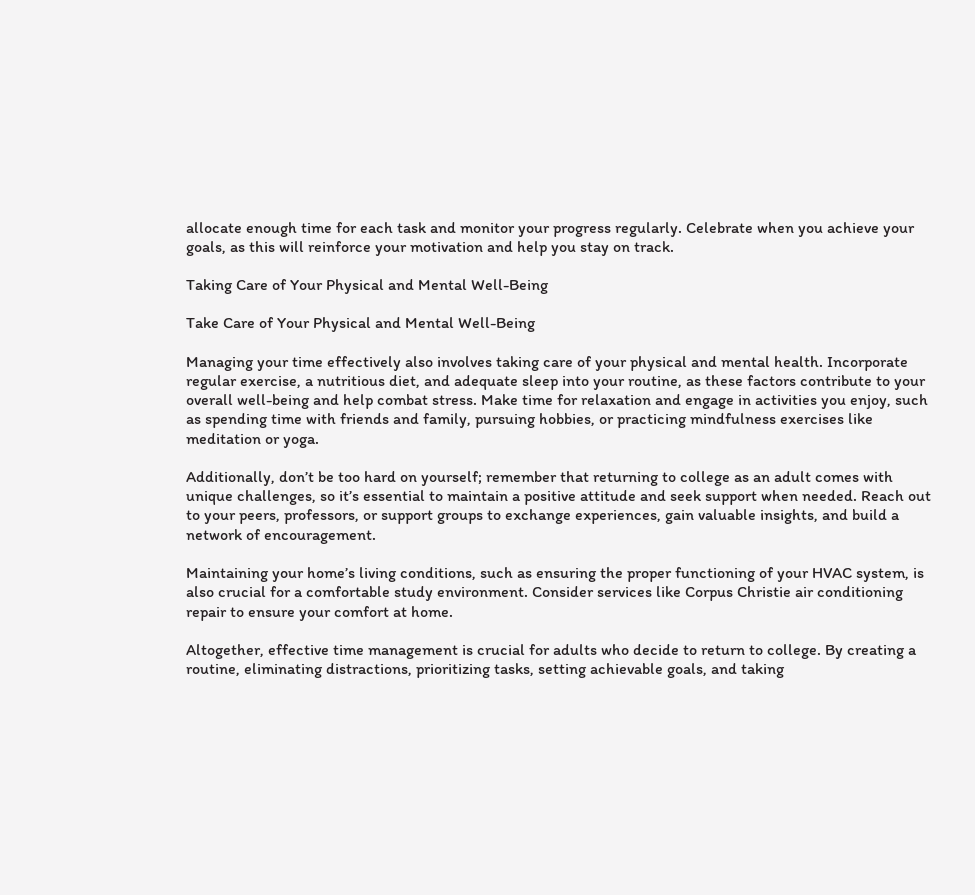allocate enough time for each task and monitor your progress regularly. Celebrate when you achieve your goals, as this will reinforce your motivation and help you stay on track.

Taking Care of Your Physical and Mental Well-Being

Take Care of Your Physical and Mental Well-Being

Managing your time effectively also involves taking care of your physical and mental health. Incorporate regular exercise, a nutritious diet, and adequate sleep into your routine, as these factors contribute to your overall well-being and help combat stress. Make time for relaxation and engage in activities you enjoy, such as spending time with friends and family, pursuing hobbies, or practicing mindfulness exercises like meditation or yoga.

Additionally, don’t be too hard on yourself; remember that returning to college as an adult comes with unique challenges, so it’s essential to maintain a positive attitude and seek support when needed. Reach out to your peers, professors, or support groups to exchange experiences, gain valuable insights, and build a network of encouragement.

Maintaining your home’s living conditions, such as ensuring the proper functioning of your HVAC system, is also crucial for a comfortable study environment. Consider services like Corpus Christie air conditioning repair to ensure your comfort at home.

Altogether, effective time management is crucial for adults who decide to return to college. By creating a routine, eliminating distractions, prioritizing tasks, setting achievable goals, and taking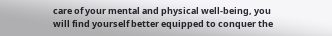care of your mental and physical well-being, you will find yourself better equipped to conquer the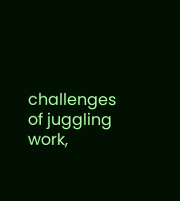challenges of juggling work,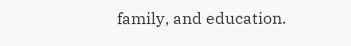family, and education.